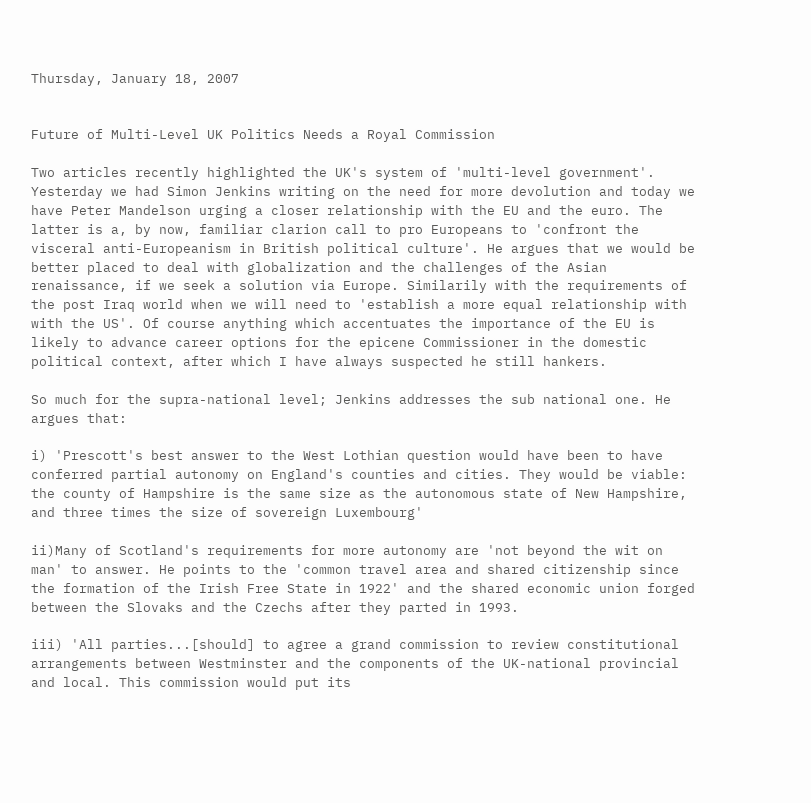Thursday, January 18, 2007


Future of Multi-Level UK Politics Needs a Royal Commission

Two articles recently highlighted the UK's system of 'multi-level government'. Yesterday we had Simon Jenkins writing on the need for more devolution and today we have Peter Mandelson urging a closer relationship with the EU and the euro. The latter is a, by now, familiar clarion call to pro Europeans to 'confront the visceral anti-Europeanism in British political culture'. He argues that we would be better placed to deal with globalization and the challenges of the Asian renaissance, if we seek a solution via Europe. Similarily with the requirements of the post Iraq world when we will need to 'establish a more equal relationship with with the US'. Of course anything which accentuates the importance of the EU is likely to advance career options for the epicene Commissioner in the domestic political context, after which I have always suspected he still hankers.

So much for the supra-national level; Jenkins addresses the sub national one. He argues that:

i) 'Prescott's best answer to the West Lothian question would have been to have conferred partial autonomy on England's counties and cities. They would be viable: the county of Hampshire is the same size as the autonomous state of New Hampshire, and three times the size of sovereign Luxembourg'

ii)Many of Scotland's requirements for more autonomy are 'not beyond the wit on man' to answer. He points to the 'common travel area and shared citizenship since the formation of the Irish Free State in 1922' and the shared economic union forged between the Slovaks and the Czechs after they parted in 1993.

iii) 'All parties...[should] to agree a grand commission to review constitutional arrangements between Westminster and the components of the UK-national provincial and local. This commission would put its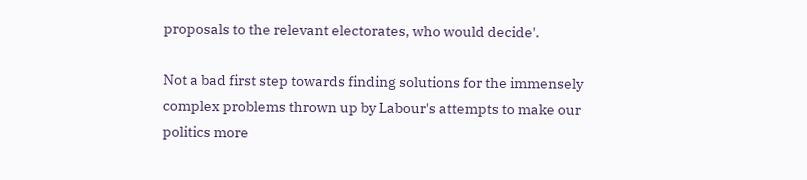proposals to the relevant electorates, who would decide'.

Not a bad first step towards finding solutions for the immensely complex problems thrown up by Labour's attempts to make our politics more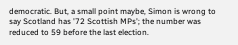democratic. But, a small point maybe, Simon is wrong to say Scotland has '72 Scottish MPs'; the number was reduced to 59 before the last election.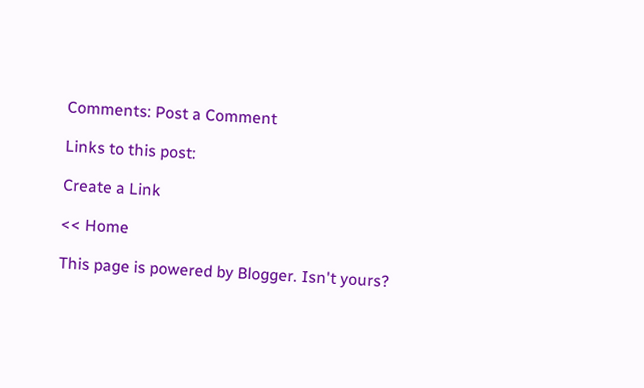Comments: Post a Comment

Links to this post:

Create a Link

<< Home

This page is powered by Blogger. Isn't yours?